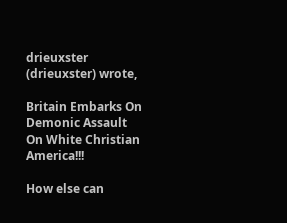drieuxster (drieuxster) wrote,

Britain Embarks On Demonic Assault On White Christian America!!!

How else can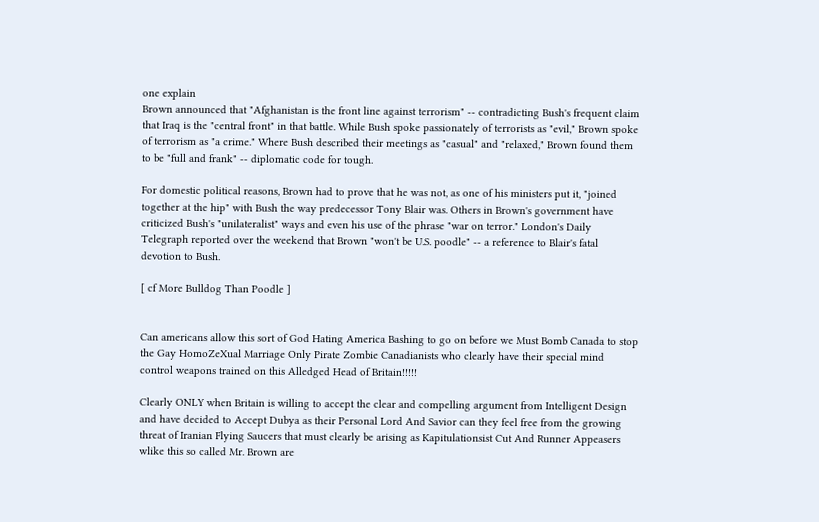one explain
Brown announced that "Afghanistan is the front line against terrorism" -- contradicting Bush's frequent claim that Iraq is the "central front" in that battle. While Bush spoke passionately of terrorists as "evil," Brown spoke of terrorism as "a crime." Where Bush described their meetings as "casual" and "relaxed," Brown found them to be "full and frank" -- diplomatic code for tough.

For domestic political reasons, Brown had to prove that he was not, as one of his ministers put it, "joined together at the hip" with Bush the way predecessor Tony Blair was. Others in Brown's government have criticized Bush's "unilateralist" ways and even his use of the phrase "war on terror." London's Daily Telegraph reported over the weekend that Brown "won't be U.S. poodle" -- a reference to Blair's fatal devotion to Bush.

[ cf More Bulldog Than Poodle ]


Can americans allow this sort of God Hating America Bashing to go on before we Must Bomb Canada to stop the Gay HomoZeXual Marriage Only Pirate Zombie Canadianists who clearly have their special mind control weapons trained on this Alledged Head of Britain!!!!!

Clearly ONLY when Britain is willing to accept the clear and compelling argument from Intelligent Design and have decided to Accept Dubya as their Personal Lord And Savior can they feel free from the growing threat of Iranian Flying Saucers that must clearly be arising as Kapitulationsist Cut And Runner Appeasers wlike this so called Mr. Brown are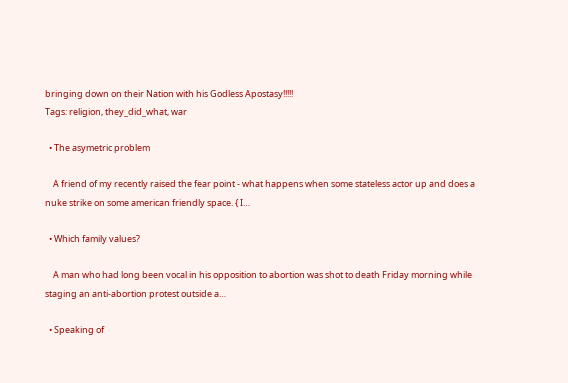bringing down on their Nation with his Godless Apostasy!!!!!
Tags: religion, they_did_what, war

  • The asymetric problem

    A friend of my recently raised the fear point - what happens when some stateless actor up and does a nuke strike on some american friendly space. { I…

  • Which family values?

    A man who had long been vocal in his opposition to abortion was shot to death Friday morning while staging an anti-abortion protest outside a…

  • Speaking of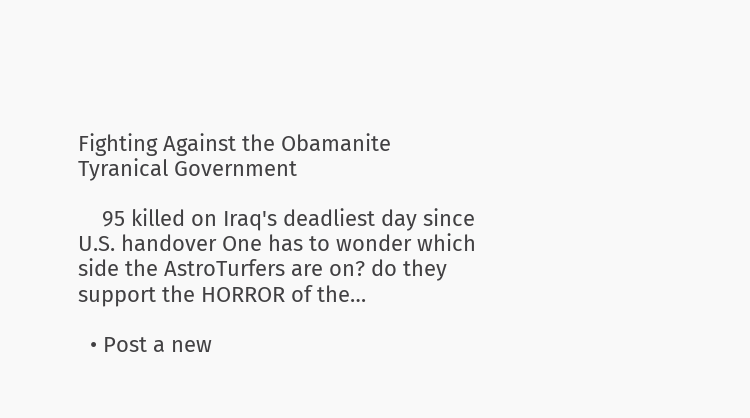Fighting Against the Obamanite Tyranical Government

    95 killed on Iraq's deadliest day since U.S. handover One has to wonder which side the AstroTurfers are on? do they support the HORROR of the…

  • Post a new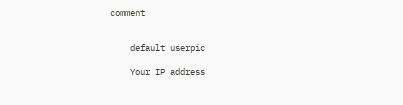comment


    default userpic

    Your IP address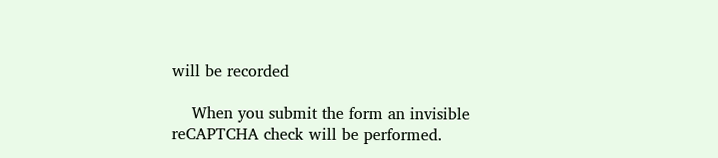will be recorded

    When you submit the form an invisible reCAPTCHA check will be performed.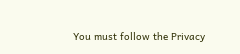You must follow the Privacy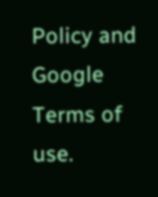Policy and Google Terms of use.